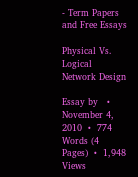- Term Papers and Free Essays

Physical Vs. Logical Network Design

Essay by   •  November 4, 2010  •  774 Words (4 Pages)  •  1,948 Views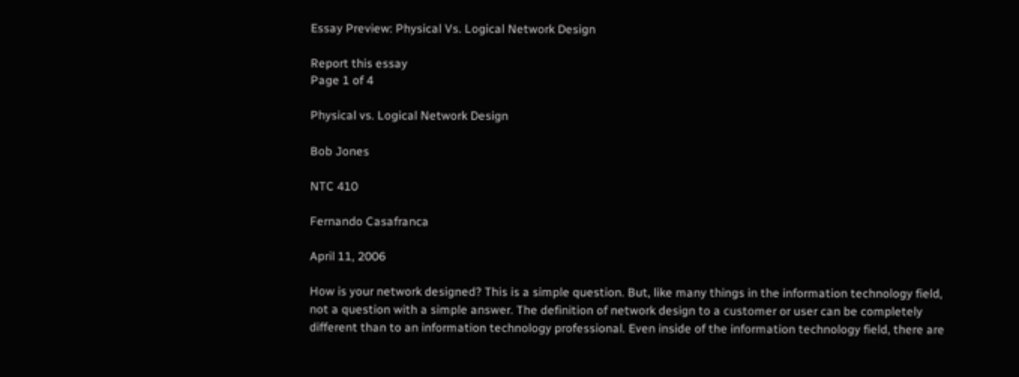Essay Preview: Physical Vs. Logical Network Design

Report this essay
Page 1 of 4

Physical vs. Logical Network Design

Bob Jones

NTC 410

Fernando Casafranca

April 11, 2006

How is your network designed? This is a simple question. But, like many things in the information technology field, not a question with a simple answer. The definition of network design to a customer or user can be completely different than to an information technology professional. Even inside of the information technology field, there are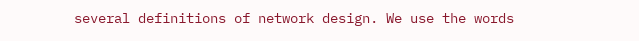several definitions of network design. We use the words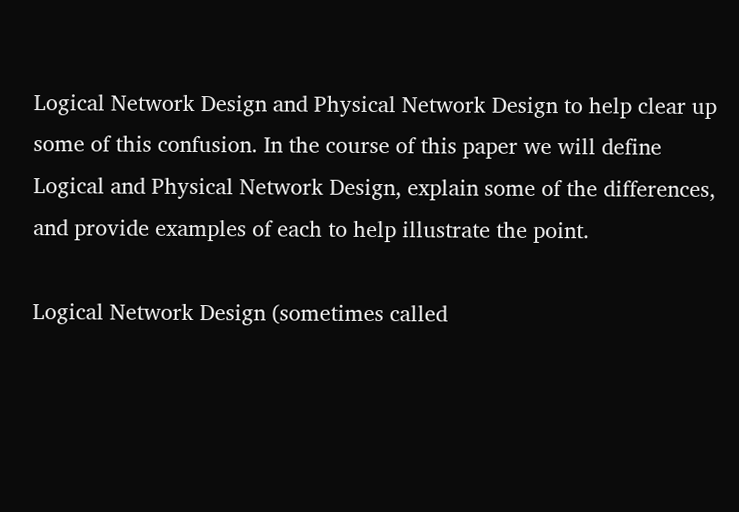Logical Network Design and Physical Network Design to help clear up some of this confusion. In the course of this paper we will define Logical and Physical Network Design, explain some of the differences, and provide examples of each to help illustrate the point.

Logical Network Design (sometimes called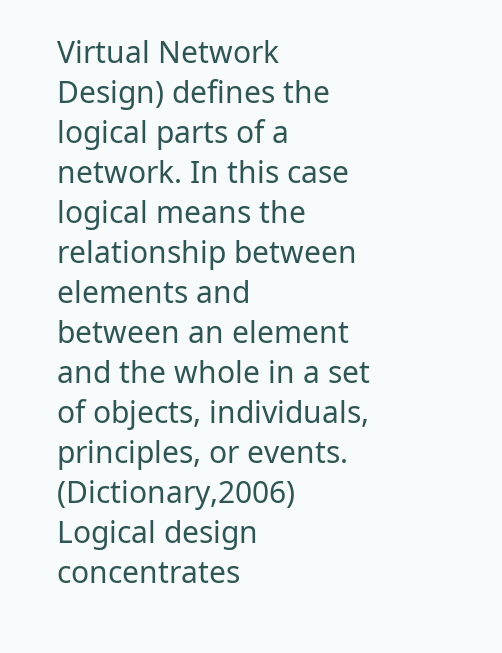Virtual Network Design) defines the logical parts of a network. In this case logical means the relationship between elements and between an element and the whole in a set of objects, individuals, principles, or events. (Dictionary,2006) Logical design concentrates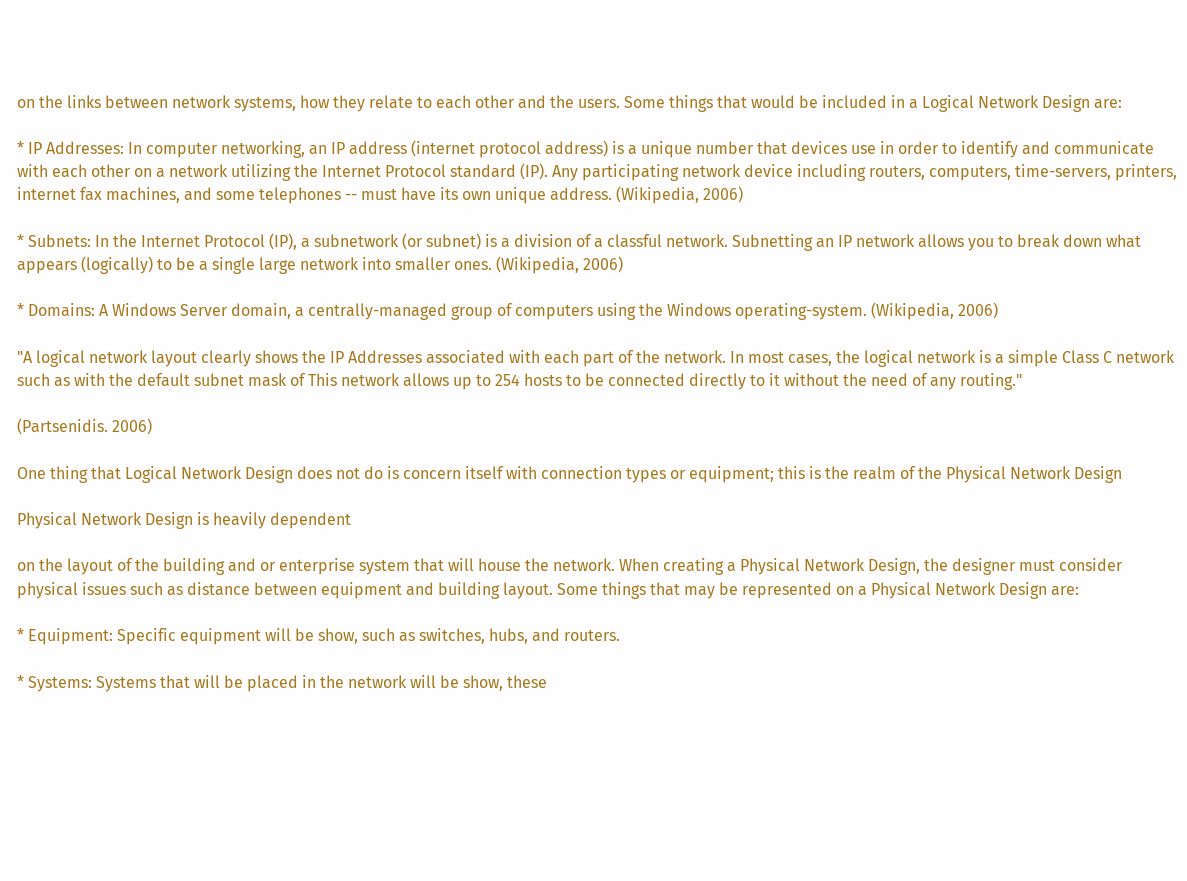on the links between network systems, how they relate to each other and the users. Some things that would be included in a Logical Network Design are:

* IP Addresses: In computer networking, an IP address (internet protocol address) is a unique number that devices use in order to identify and communicate with each other on a network utilizing the Internet Protocol standard (IP). Any participating network device including routers, computers, time-servers, printers, internet fax machines, and some telephones -- must have its own unique address. (Wikipedia, 2006)

* Subnets: In the Internet Protocol (IP), a subnetwork (or subnet) is a division of a classful network. Subnetting an IP network allows you to break down what appears (logically) to be a single large network into smaller ones. (Wikipedia, 2006)

* Domains: A Windows Server domain, a centrally-managed group of computers using the Windows operating-system. (Wikipedia, 2006)

"A logical network layout clearly shows the IP Addresses associated with each part of the network. In most cases, the logical network is a simple Class C network such as with the default subnet mask of This network allows up to 254 hosts to be connected directly to it without the need of any routing."

(Partsenidis. 2006)

One thing that Logical Network Design does not do is concern itself with connection types or equipment; this is the realm of the Physical Network Design

Physical Network Design is heavily dependent

on the layout of the building and or enterprise system that will house the network. When creating a Physical Network Design, the designer must consider physical issues such as distance between equipment and building layout. Some things that may be represented on a Physical Network Design are:

* Equipment: Specific equipment will be show, such as switches, hubs, and routers.

* Systems: Systems that will be placed in the network will be show, these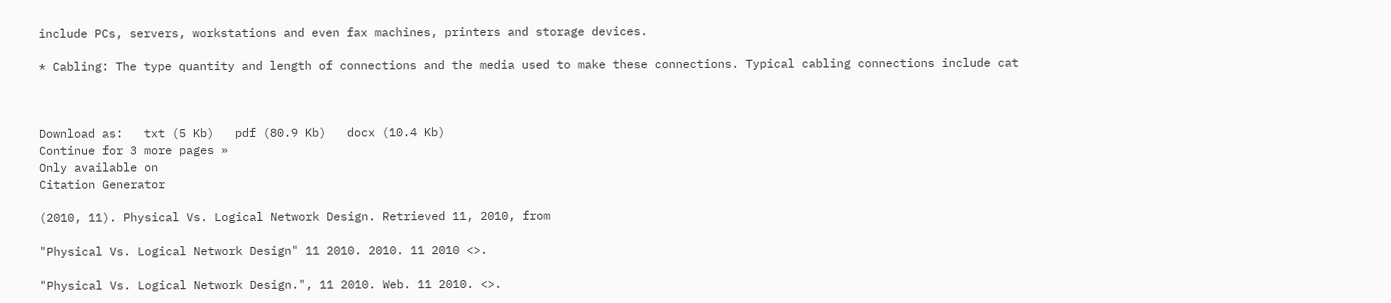include PCs, servers, workstations and even fax machines, printers and storage devices.

* Cabling: The type quantity and length of connections and the media used to make these connections. Typical cabling connections include cat



Download as:   txt (5 Kb)   pdf (80.9 Kb)   docx (10.4 Kb)
Continue for 3 more pages »
Only available on
Citation Generator

(2010, 11). Physical Vs. Logical Network Design. Retrieved 11, 2010, from

"Physical Vs. Logical Network Design" 11 2010. 2010. 11 2010 <>.

"Physical Vs. Logical Network Design.", 11 2010. Web. 11 2010. <>.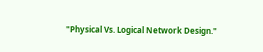"Physical Vs. Logical Network Design."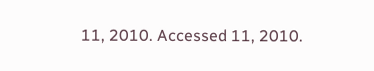11, 2010. Accessed 11, 2010.